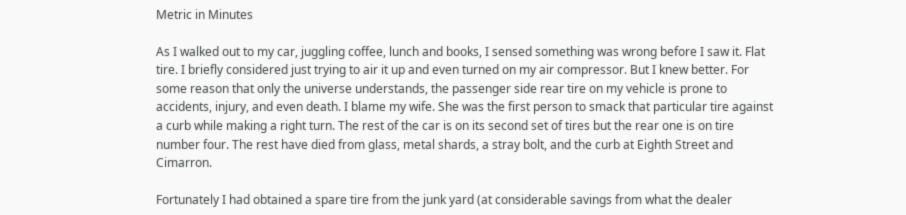Metric in Minutes

As I walked out to my car, juggling coffee, lunch and books, I sensed something was wrong before I saw it. Flat tire. I briefly considered just trying to air it up and even turned on my air compressor. But I knew better. For some reason that only the universe understands, the passenger side rear tire on my vehicle is prone to accidents, injury, and even death. I blame my wife. She was the first person to smack that particular tire against a curb while making a right turn. The rest of the car is on its second set of tires but the rear one is on tire number four. The rest have died from glass, metal shards, a stray bolt, and the curb at Eighth Street and Cimarron.

Fortunately I had obtained a spare tire from the junk yard (at considerable savings from what the dealer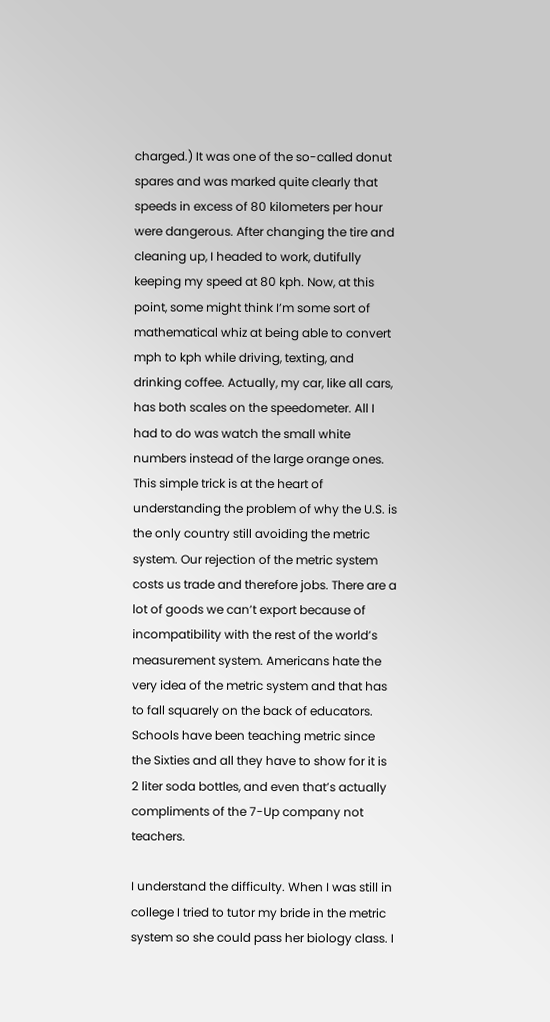charged.) It was one of the so-called donut spares and was marked quite clearly that speeds in excess of 80 kilometers per hour were dangerous. After changing the tire and cleaning up, I headed to work, dutifully keeping my speed at 80 kph. Now, at this point, some might think I’m some sort of mathematical whiz at being able to convert mph to kph while driving, texting, and drinking coffee. Actually, my car, like all cars, has both scales on the speedometer. All I had to do was watch the small white numbers instead of the large orange ones. This simple trick is at the heart of understanding the problem of why the U.S. is the only country still avoiding the metric system. Our rejection of the metric system costs us trade and therefore jobs. There are a lot of goods we can’t export because of incompatibility with the rest of the world’s measurement system. Americans hate the very idea of the metric system and that has to fall squarely on the back of educators. Schools have been teaching metric since the Sixties and all they have to show for it is 2 liter soda bottles, and even that’s actually compliments of the 7-Up company not teachers.

I understand the difficulty. When I was still in college I tried to tutor my bride in the metric system so she could pass her biology class. I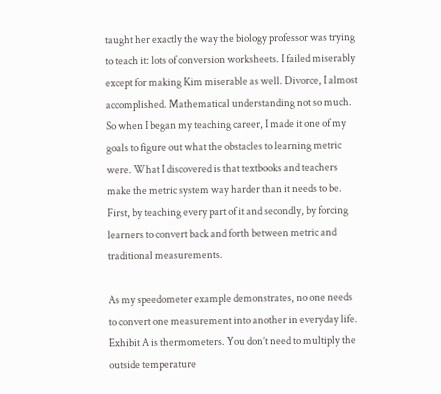taught her exactly the way the biology professor was trying to teach it: lots of conversion worksheets. I failed miserably except for making Kim miserable as well. Divorce, I almost accomplished. Mathematical understanding not so much. So when I began my teaching career, I made it one of my goals to figure out what the obstacles to learning metric were. What I discovered is that textbooks and teachers make the metric system way harder than it needs to be. First, by teaching every part of it and secondly, by forcing learners to convert back and forth between metric and traditional measurements.

As my speedometer example demonstrates, no one needs to convert one measurement into another in everyday life. Exhibit A is thermometers. You don’t need to multiply the outside temperature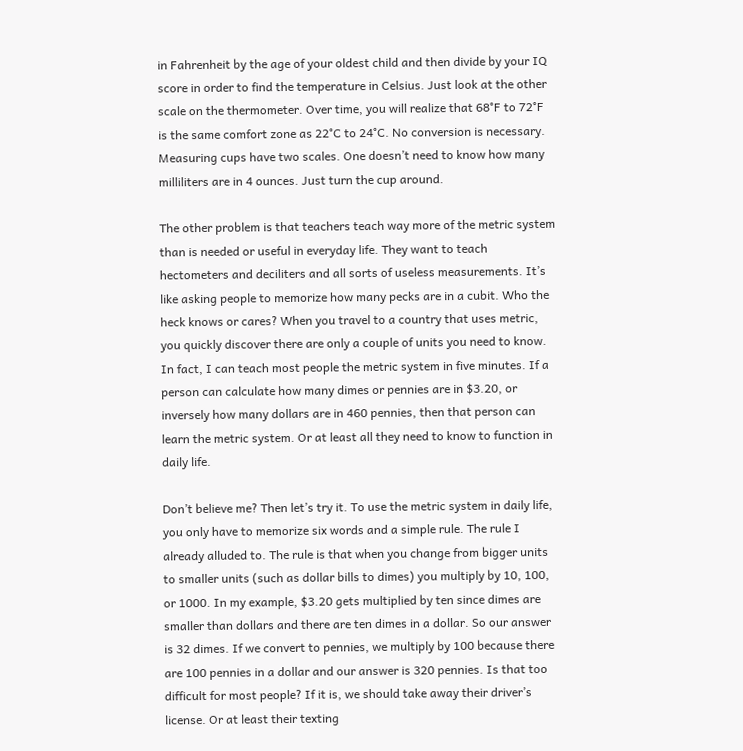in Fahrenheit by the age of your oldest child and then divide by your IQ score in order to find the temperature in Celsius. Just look at the other scale on the thermometer. Over time, you will realize that 68°F to 72°F is the same comfort zone as 22°C to 24°C. No conversion is necessary. Measuring cups have two scales. One doesn’t need to know how many milliliters are in 4 ounces. Just turn the cup around.

The other problem is that teachers teach way more of the metric system than is needed or useful in everyday life. They want to teach hectometers and deciliters and all sorts of useless measurements. It’s like asking people to memorize how many pecks are in a cubit. Who the heck knows or cares? When you travel to a country that uses metric, you quickly discover there are only a couple of units you need to know. In fact, I can teach most people the metric system in five minutes. If a person can calculate how many dimes or pennies are in $3.20, or inversely how many dollars are in 460 pennies, then that person can learn the metric system. Or at least all they need to know to function in daily life.

Don’t believe me? Then let’s try it. To use the metric system in daily life, you only have to memorize six words and a simple rule. The rule I already alluded to. The rule is that when you change from bigger units to smaller units (such as dollar bills to dimes) you multiply by 10, 100, or 1000. In my example, $3.20 gets multiplied by ten since dimes are smaller than dollars and there are ten dimes in a dollar. So our answer is 32 dimes. If we convert to pennies, we multiply by 100 because there are 100 pennies in a dollar and our answer is 320 pennies. Is that too difficult for most people? If it is, we should take away their driver’s license. Or at least their texting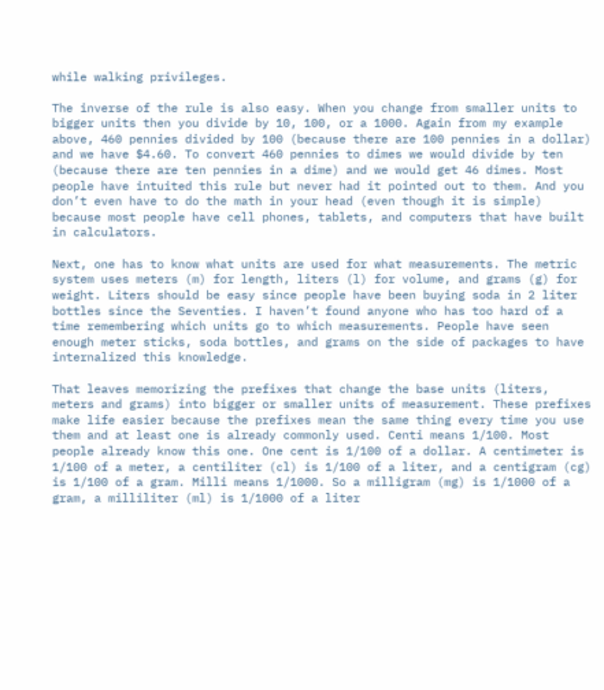while walking privileges.

The inverse of the rule is also easy. When you change from smaller units to bigger units then you divide by 10, 100, or a 1000. Again from my example above, 460 pennies divided by 100 (because there are 100 pennies in a dollar) and we have $4.60. To convert 460 pennies to dimes we would divide by ten (because there are ten pennies in a dime) and we would get 46 dimes. Most people have intuited this rule but never had it pointed out to them. And you don’t even have to do the math in your head (even though it is simple) because most people have cell phones, tablets, and computers that have built in calculators.

Next, one has to know what units are used for what measurements. The metric system uses meters (m) for length, liters (l) for volume, and grams (g) for weight. Liters should be easy since people have been buying soda in 2 liter bottles since the Seventies. I haven’t found anyone who has too hard of a time remembering which units go to which measurements. People have seen enough meter sticks, soda bottles, and grams on the side of packages to have internalized this knowledge.

That leaves memorizing the prefixes that change the base units (liters, meters and grams) into bigger or smaller units of measurement. These prefixes make life easier because the prefixes mean the same thing every time you use them and at least one is already commonly used. Centi means 1/100. Most people already know this one. One cent is 1/100 of a dollar. A centimeter is 1/100 of a meter, a centiliter (cl) is 1/100 of a liter, and a centigram (cg) is 1/100 of a gram. Milli means 1/1000. So a milligram (mg) is 1/1000 of a gram, a milliliter (ml) is 1/1000 of a liter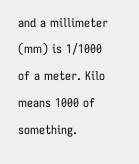and a millimeter (mm) is 1/1000 of a meter. Kilo means 1000 of something.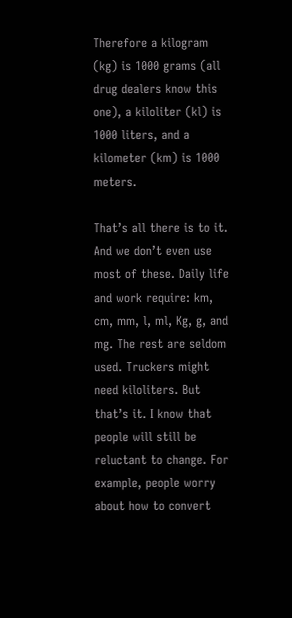Therefore a kilogram (kg) is 1000 grams (all drug dealers know this one), a kiloliter (kl) is 1000 liters, and a kilometer (km) is 1000 meters.

That’s all there is to it. And we don’t even use most of these. Daily life and work require: km, cm, mm, l, ml, Kg, g, and mg. The rest are seldom used. Truckers might need kiloliters. But that’s it. I know that people will still be reluctant to change. For example, people worry about how to convert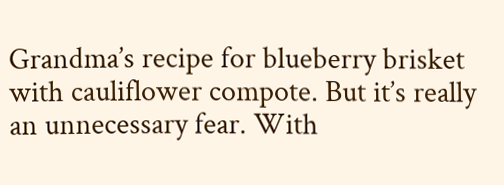Grandma’s recipe for blueberry brisket with cauliflower compote. But it’s really an unnecessary fear. With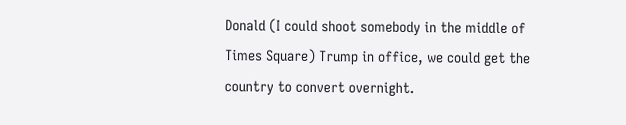Donald (I could shoot somebody in the middle of Times Square) Trump in office, we could get the country to convert overnight.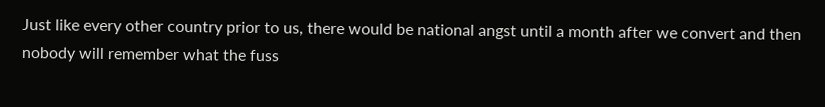Just like every other country prior to us, there would be national angst until a month after we convert and then nobody will remember what the fuss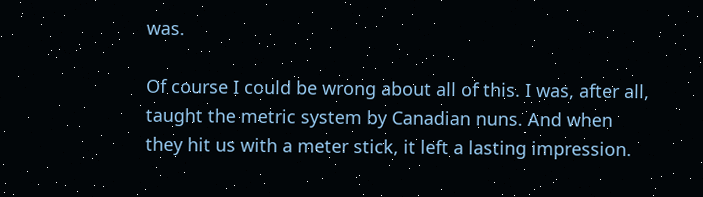was.

Of course I could be wrong about all of this. I was, after all, taught the metric system by Canadian nuns. And when they hit us with a meter stick, it left a lasting impression.